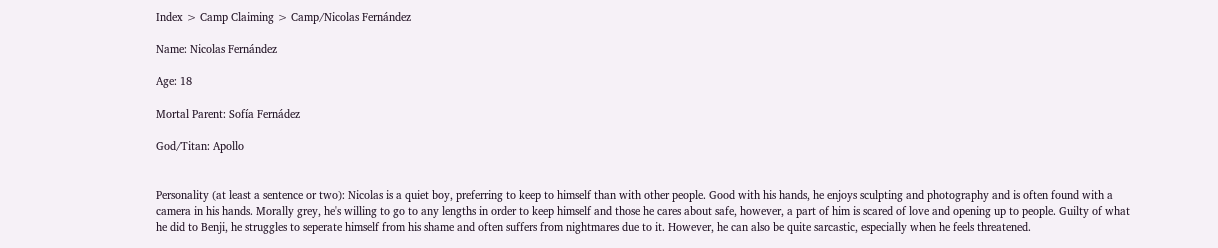Index > Camp Claiming > Camp/Nicolas Fernández

Name: Nicolas Fernández

Age: 18

Mortal Parent: Sofía Fernádez

God/Titan: Apollo


Personality (at least a sentence or two): Nicolas is a quiet boy, preferring to keep to himself than with other people. Good with his hands, he enjoys sculpting and photography and is often found with a camera in his hands. Morally grey, he's willing to go to any lengths in order to keep himself and those he cares about safe, however, a part of him is scared of love and opening up to people. Guilty of what he did to Benji, he struggles to seperate himself from his shame and often suffers from nightmares due to it. However, he can also be quite sarcastic, especially when he feels threatened.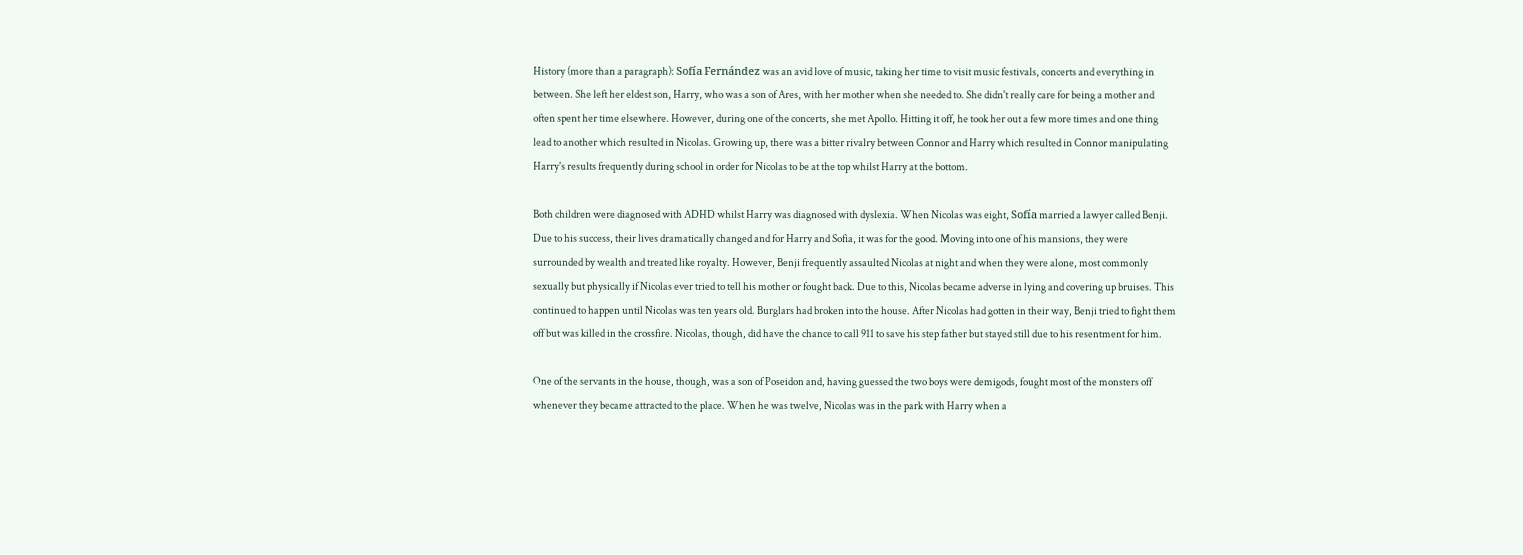History (more than a paragraph): Sofía Fernández was an avid love of music, taking her time to visit music festivals, concerts and everything in between. She left her eldest son, Harry, who was a son of Ares, with her mother when she needed to. She didn't really care for being a mother and often spent her time elsewhere. However, during one of the concerts, she met Apollo. Hitting it off, he took her out a few more times and one thing lead to another which resulted in Nicolas. Growing up, there was a bitter rivalry between Connor and Harry which resulted in Connor manipulating Harry's results frequently during school in order for Nicolas to be at the top whilst Harry at the bottom.

Both children were diagnosed with ADHD whilst Harry was diagnosed with dyslexia. When Nicolas was eight, Sofía married a lawyer called Benji. Due to his success, their lives dramatically changed and for Harry and Sofia, it was for the good. Moving into one of his mansions, they were surrounded by wealth and treated like royalty. However, Benji frequently assaulted Nicolas at night and when they were alone, most commonly sexually but physically if Nicolas ever tried to tell his mother or fought back. Due to this, Nicolas became adverse in lying and covering up bruises. This continued to happen until Nicolas was ten years old. Burglars had broken into the house. After Nicolas had gotten in their way, Benji tried to fight them off but was killed in the crossfire. Nicolas, though, did have the chance to call 911 to save his step father but stayed still due to his resentment for him.

One of the servants in the house, though, was a son of Poseidon and, having guessed the two boys were demigods, fought most of the monsters off whenever they became attracted to the place. When he was twelve, Nicolas was in the park with Harry when a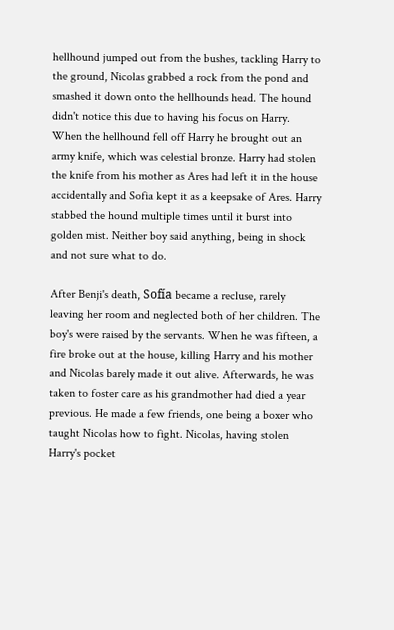hellhound jumped out from the bushes, tackling Harry to the ground, Nicolas grabbed a rock from the pond and smashed it down onto the hellhounds head. The hound didn't notice this due to having his focus on Harry. When the hellhound fell off Harry he brought out an army knife, which was celestial bronze. Harry had stolen the knife from his mother as Ares had left it in the house accidentally and Sofia kept it as a keepsake of Ares. Harry stabbed the hound multiple times until it burst into golden mist. Neither boy said anything, being in shock and not sure what to do.

After Benji's death, Sofía became a recluse, rarely leaving her room and neglected both of her children. The boy's were raised by the servants. When he was fifteen, a fire broke out at the house, killing Harry and his mother and Nicolas barely made it out alive. Afterwards, he was taken to foster care as his grandmother had died a year previous. He made a few friends, one being a boxer who taught Nicolas how to fight. Nicolas, having stolen Harry's pocket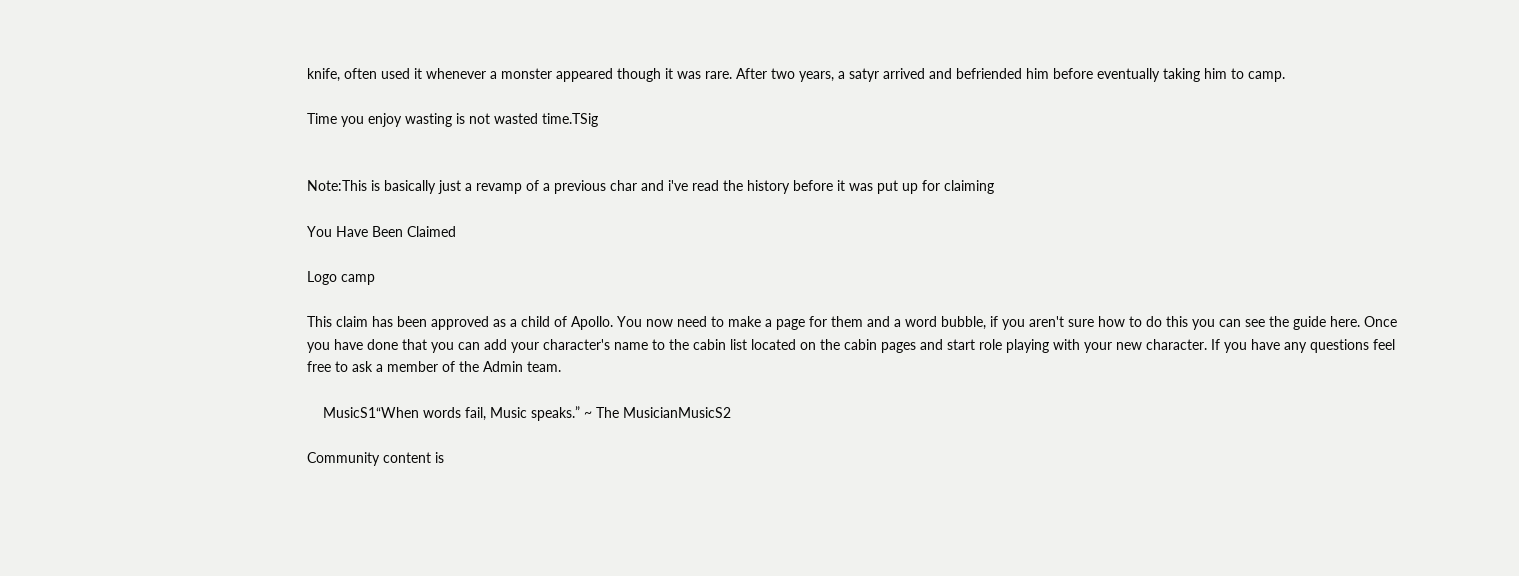knife, often used it whenever a monster appeared though it was rare. After two years, a satyr arrived and befriended him before eventually taking him to camp.

Time you enjoy wasting is not wasted time.TSig


Note:This is basically just a revamp of a previous char and i've read the history before it was put up for claiming

You Have Been Claimed

Logo camp

This claim has been approved as a child of Apollo. You now need to make a page for them and a word bubble, if you aren't sure how to do this you can see the guide here. Once you have done that you can add your character's name to the cabin list located on the cabin pages and start role playing with your new character. If you have any questions feel free to ask a member of the Admin team.

    MusicS1“When words fail, Music speaks.” ~ The MusicianMusicS2

Community content is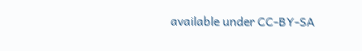available under CC-BY-SA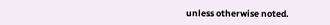unless otherwise noted.